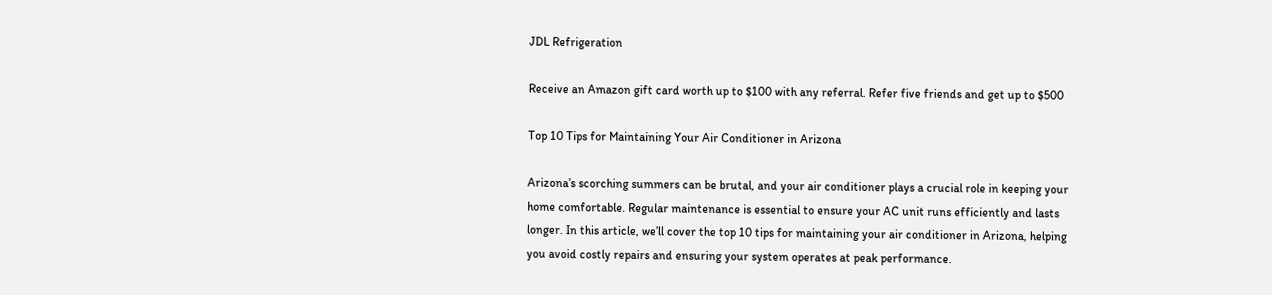JDL Refrigeration

Receive an Amazon gift card worth up to $100 with any referral. Refer five friends and get up to $500

Top 10 Tips for Maintaining Your Air Conditioner in Arizona

Arizona’s scorching summers can be brutal, and your air conditioner plays a crucial role in keeping your home comfortable. Regular maintenance is essential to ensure your AC unit runs efficiently and lasts longer. In this article, we’ll cover the top 10 tips for maintaining your air conditioner in Arizona, helping you avoid costly repairs and ensuring your system operates at peak performance.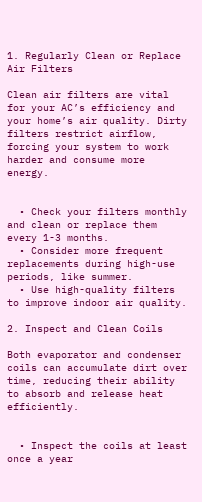1. Regularly Clean or Replace Air Filters

Clean air filters are vital for your AC’s efficiency and your home’s air quality. Dirty filters restrict airflow, forcing your system to work harder and consume more energy.


  • Check your filters monthly and clean or replace them every 1-3 months.
  • Consider more frequent replacements during high-use periods, like summer.
  • Use high-quality filters to improve indoor air quality.

2. Inspect and Clean Coils

Both evaporator and condenser coils can accumulate dirt over time, reducing their ability to absorb and release heat efficiently.


  • Inspect the coils at least once a year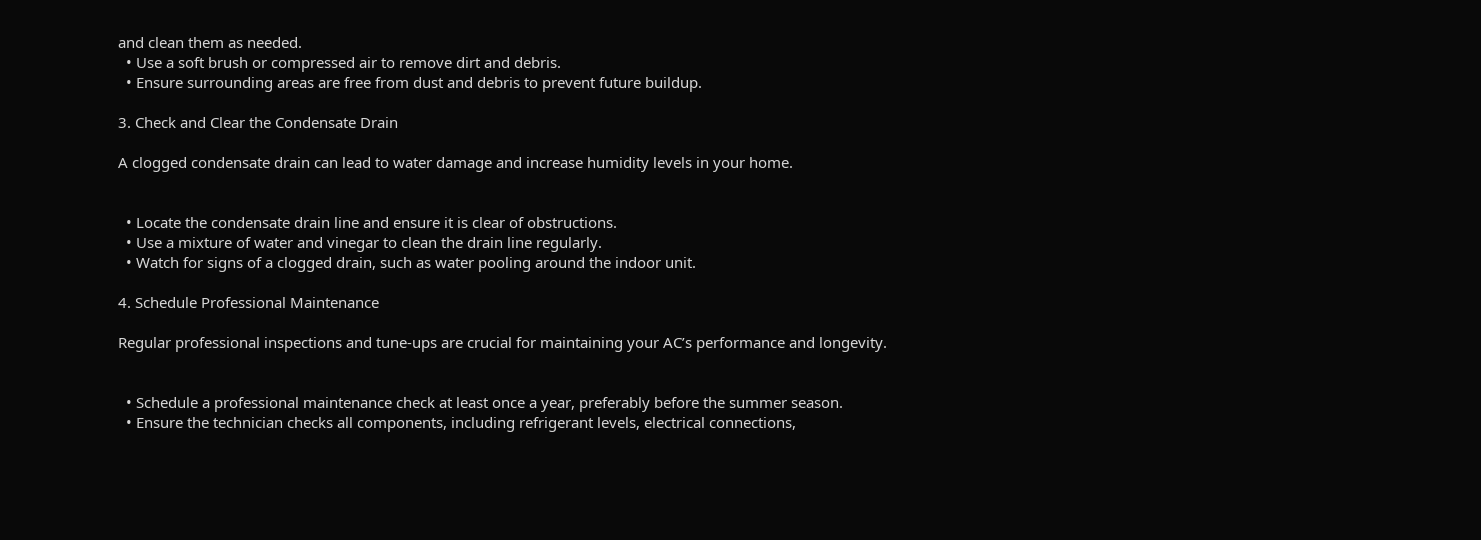and clean them as needed.
  • Use a soft brush or compressed air to remove dirt and debris.
  • Ensure surrounding areas are free from dust and debris to prevent future buildup.

3. Check and Clear the Condensate Drain

A clogged condensate drain can lead to water damage and increase humidity levels in your home.


  • Locate the condensate drain line and ensure it is clear of obstructions.
  • Use a mixture of water and vinegar to clean the drain line regularly.
  • Watch for signs of a clogged drain, such as water pooling around the indoor unit.

4. Schedule Professional Maintenance

Regular professional inspections and tune-ups are crucial for maintaining your AC’s performance and longevity.


  • Schedule a professional maintenance check at least once a year, preferably before the summer season.
  • Ensure the technician checks all components, including refrigerant levels, electrical connections,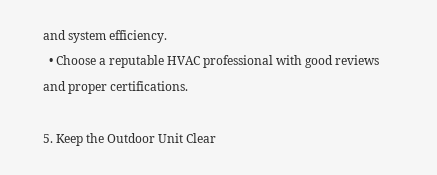and system efficiency.
  • Choose a reputable HVAC professional with good reviews and proper certifications.

5. Keep the Outdoor Unit Clear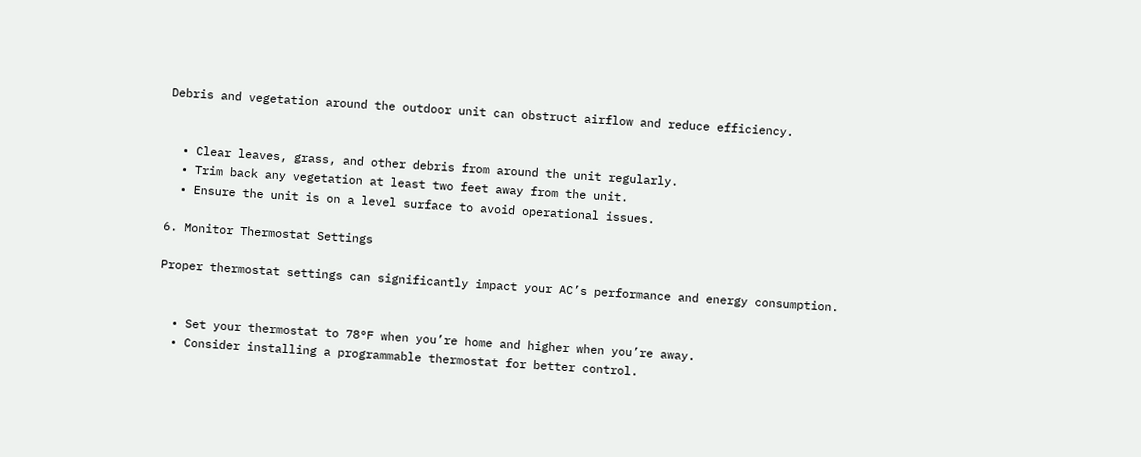Debris and vegetation around the outdoor unit can obstruct airflow and reduce efficiency.


  • Clear leaves, grass, and other debris from around the unit regularly.
  • Trim back any vegetation at least two feet away from the unit.
  • Ensure the unit is on a level surface to avoid operational issues.

6. Monitor Thermostat Settings

Proper thermostat settings can significantly impact your AC’s performance and energy consumption.


  • Set your thermostat to 78°F when you’re home and higher when you’re away.
  • Consider installing a programmable thermostat for better control.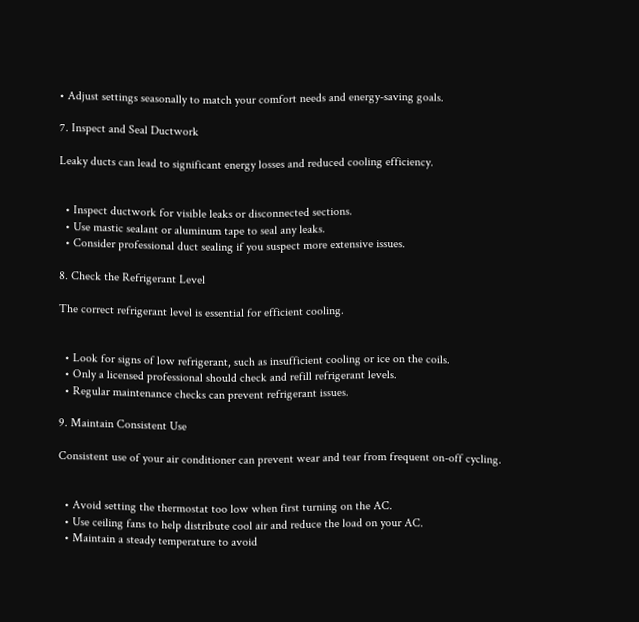• Adjust settings seasonally to match your comfort needs and energy-saving goals.

7. Inspect and Seal Ductwork

Leaky ducts can lead to significant energy losses and reduced cooling efficiency.


  • Inspect ductwork for visible leaks or disconnected sections.
  • Use mastic sealant or aluminum tape to seal any leaks.
  • Consider professional duct sealing if you suspect more extensive issues.

8. Check the Refrigerant Level

The correct refrigerant level is essential for efficient cooling.


  • Look for signs of low refrigerant, such as insufficient cooling or ice on the coils.
  • Only a licensed professional should check and refill refrigerant levels.
  • Regular maintenance checks can prevent refrigerant issues.

9. Maintain Consistent Use

Consistent use of your air conditioner can prevent wear and tear from frequent on-off cycling.


  • Avoid setting the thermostat too low when first turning on the AC.
  • Use ceiling fans to help distribute cool air and reduce the load on your AC.
  • Maintain a steady temperature to avoid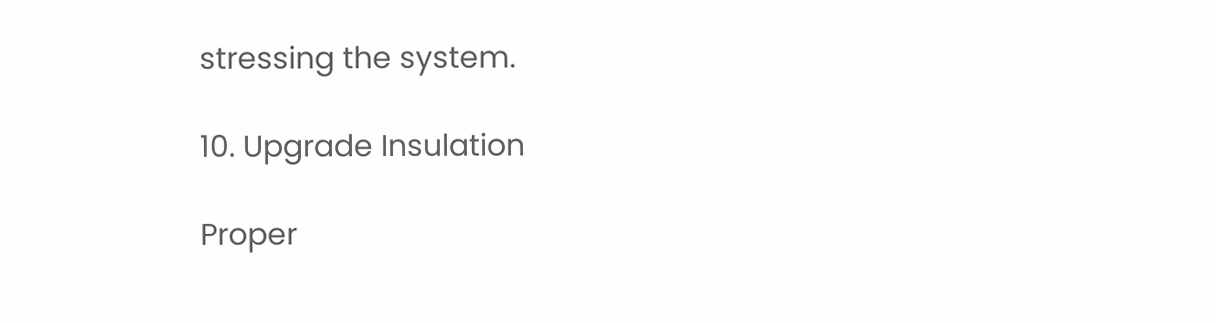stressing the system.

10. Upgrade Insulation

Proper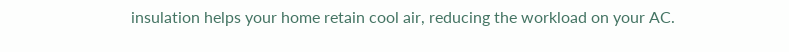insulation helps your home retain cool air, reducing the workload on your AC.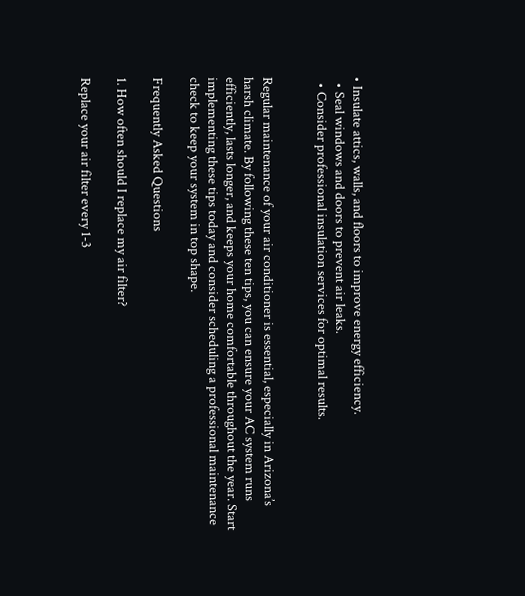• Insulate attics, walls, and floors to improve energy efficiency.
  • Seal windows and doors to prevent air leaks.
  • Consider professional insulation services for optimal results.


Regular maintenance of your air conditioner is essential, especially in Arizona’s harsh climate. By following these ten tips, you can ensure your AC system runs efficiently, lasts longer, and keeps your home comfortable throughout the year. Start implementing these tips today and consider scheduling a professional maintenance check to keep your system in top shape.

Frequently Asked Questions

1. How often should I replace my air filter?

Replace your air filter every 1-3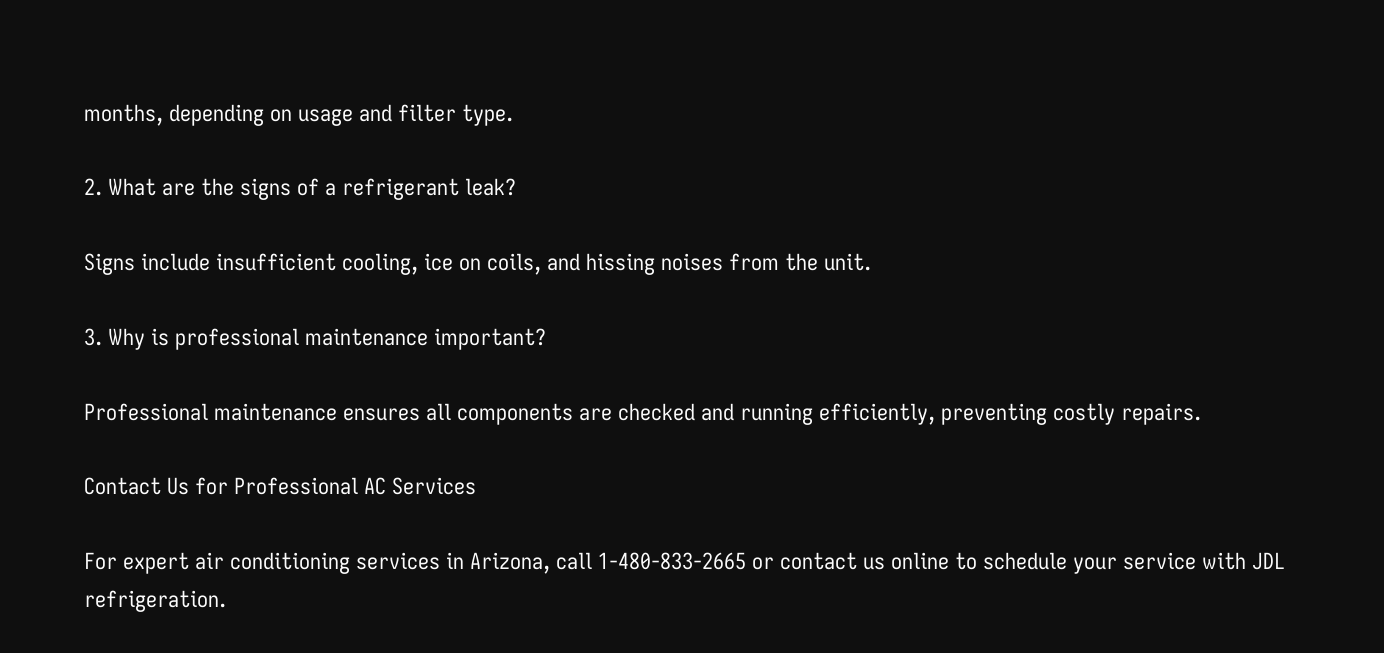months, depending on usage and filter type.

2. What are the signs of a refrigerant leak?

Signs include insufficient cooling, ice on coils, and hissing noises from the unit.

3. Why is professional maintenance important?

Professional maintenance ensures all components are checked and running efficiently, preventing costly repairs.

Contact Us for Professional AC Services

For expert air conditioning services in Arizona, call 1-480-833-2665 or contact us online to schedule your service with JDL refrigeration.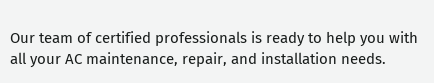Our team of certified professionals is ready to help you with all your AC maintenance, repair, and installation needs.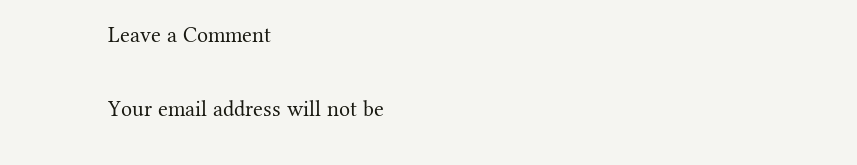Leave a Comment

Your email address will not be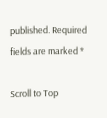published. Required fields are marked *

Scroll to Top